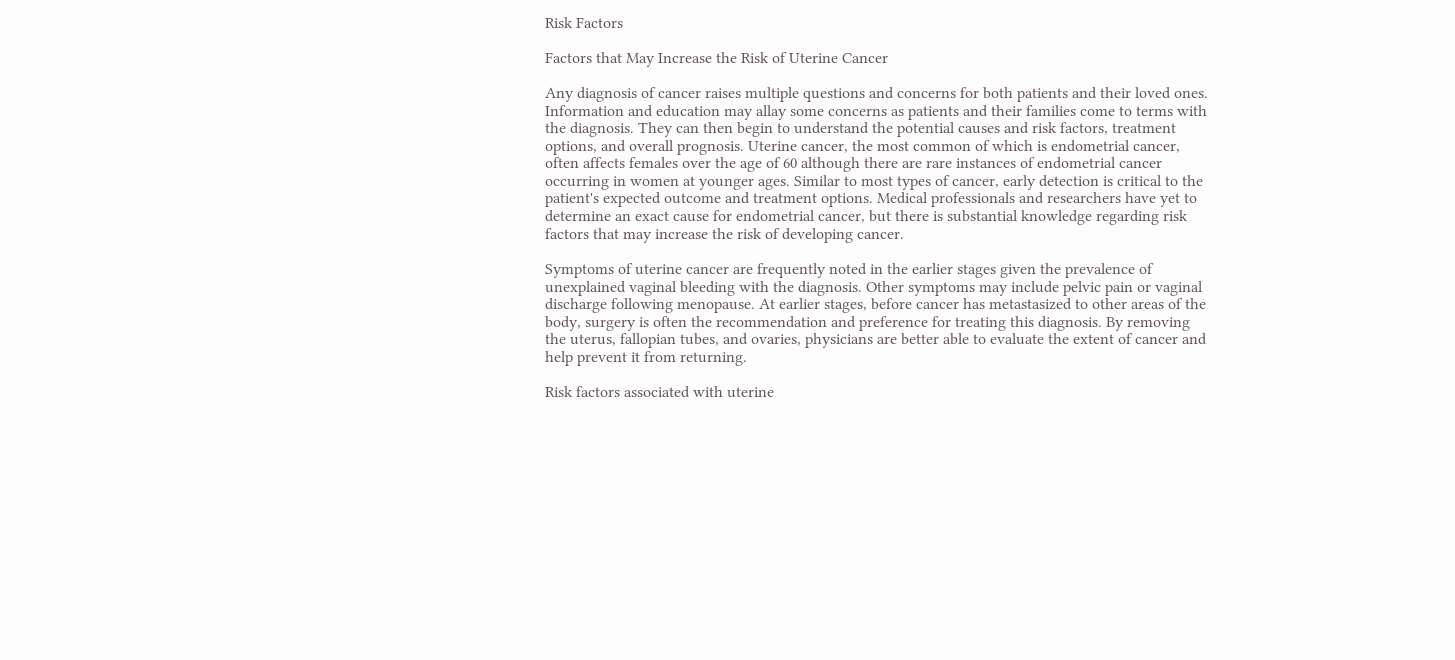Risk Factors

Factors that May Increase the Risk of Uterine Cancer

Any diagnosis of cancer raises multiple questions and concerns for both patients and their loved ones. Information and education may allay some concerns as patients and their families come to terms with the diagnosis. They can then begin to understand the potential causes and risk factors, treatment options, and overall prognosis. Uterine cancer, the most common of which is endometrial cancer, often affects females over the age of 60 although there are rare instances of endometrial cancer occurring in women at younger ages. Similar to most types of cancer, early detection is critical to the patient's expected outcome and treatment options. Medical professionals and researchers have yet to determine an exact cause for endometrial cancer, but there is substantial knowledge regarding risk factors that may increase the risk of developing cancer.

Symptoms of uterine cancer are frequently noted in the earlier stages given the prevalence of unexplained vaginal bleeding with the diagnosis. Other symptoms may include pelvic pain or vaginal discharge following menopause. At earlier stages, before cancer has metastasized to other areas of the body, surgery is often the recommendation and preference for treating this diagnosis. By removing the uterus, fallopian tubes, and ovaries, physicians are better able to evaluate the extent of cancer and help prevent it from returning.

Risk factors associated with uterine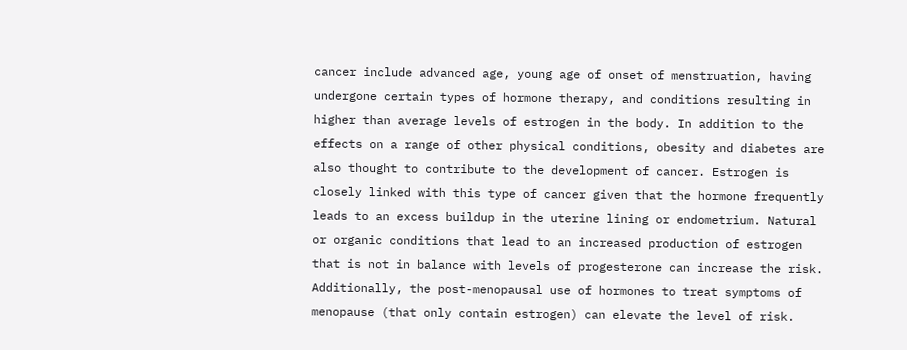cancer include advanced age, young age of onset of menstruation, having undergone certain types of hormone therapy, and conditions resulting in higher than average levels of estrogen in the body. In addition to the effects on a range of other physical conditions, obesity and diabetes are also thought to contribute to the development of cancer. Estrogen is closely linked with this type of cancer given that the hormone frequently leads to an excess buildup in the uterine lining or endometrium. Natural or organic conditions that lead to an increased production of estrogen that is not in balance with levels of progesterone can increase the risk. Additionally, the post-menopausal use of hormones to treat symptoms of menopause (that only contain estrogen) can elevate the level of risk.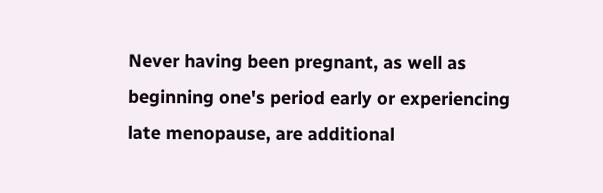Never having been pregnant, as well as beginning one's period early or experiencing late menopause, are additional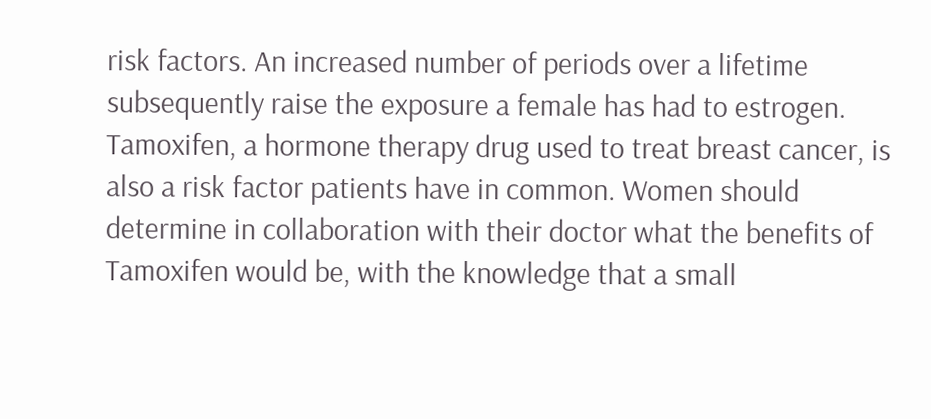risk factors. An increased number of periods over a lifetime subsequently raise the exposure a female has had to estrogen. Tamoxifen, a hormone therapy drug used to treat breast cancer, is also a risk factor patients have in common. Women should determine in collaboration with their doctor what the benefits of Tamoxifen would be, with the knowledge that a small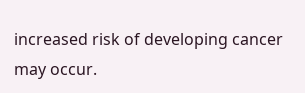increased risk of developing cancer may occur.